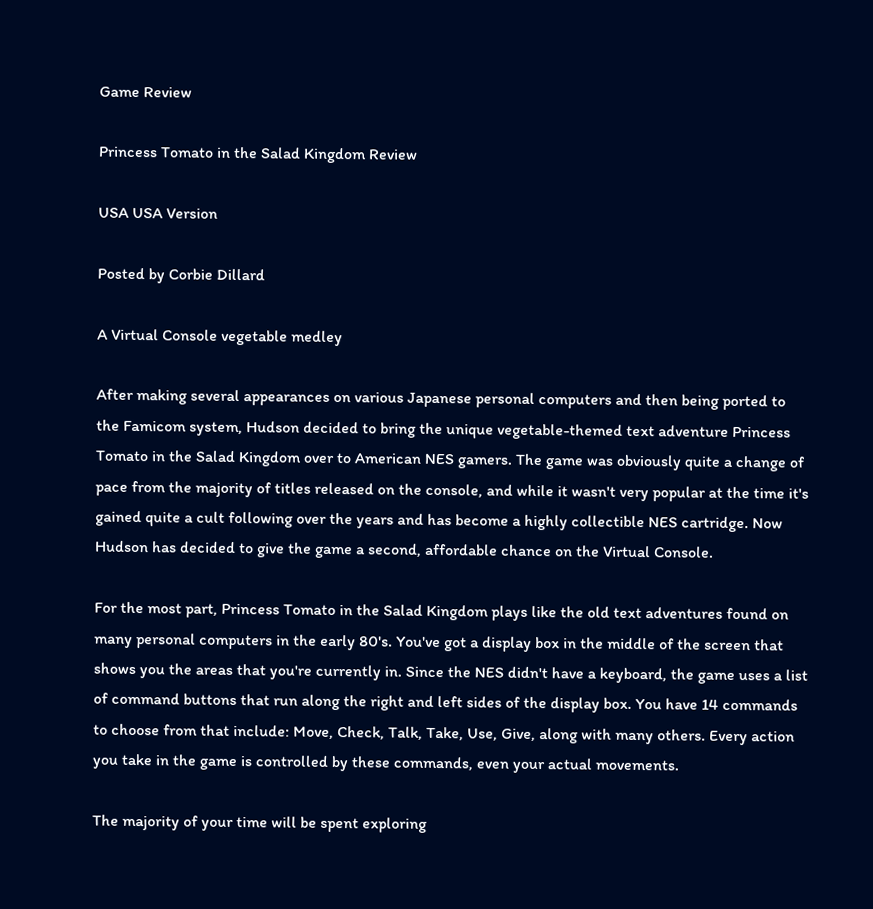Game Review

Princess Tomato in the Salad Kingdom Review

USA USA Version

Posted by Corbie Dillard

A Virtual Console vegetable medley

After making several appearances on various Japanese personal computers and then being ported to the Famicom system, Hudson decided to bring the unique vegetable-themed text adventure Princess Tomato in the Salad Kingdom over to American NES gamers. The game was obviously quite a change of pace from the majority of titles released on the console, and while it wasn't very popular at the time it's gained quite a cult following over the years and has become a highly collectible NES cartridge. Now Hudson has decided to give the game a second, affordable chance on the Virtual Console.

For the most part, Princess Tomato in the Salad Kingdom plays like the old text adventures found on many personal computers in the early 80's. You've got a display box in the middle of the screen that shows you the areas that you're currently in. Since the NES didn't have a keyboard, the game uses a list of command buttons that run along the right and left sides of the display box. You have 14 commands to choose from that include: Move, Check, Talk, Take, Use, Give, along with many others. Every action you take in the game is controlled by these commands, even your actual movements.

The majority of your time will be spent exploring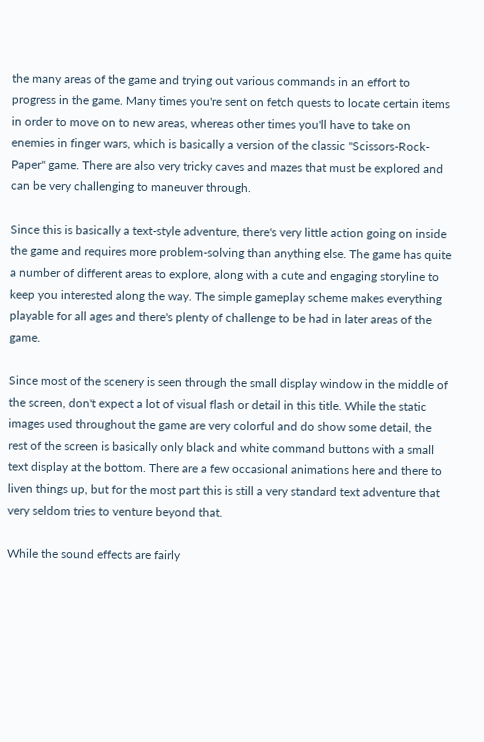the many areas of the game and trying out various commands in an effort to progress in the game. Many times you're sent on fetch quests to locate certain items in order to move on to new areas, whereas other times you'll have to take on enemies in finger wars, which is basically a version of the classic "Scissors-Rock-Paper" game. There are also very tricky caves and mazes that must be explored and can be very challenging to maneuver through.

Since this is basically a text-style adventure, there's very little action going on inside the game and requires more problem-solving than anything else. The game has quite a number of different areas to explore, along with a cute and engaging storyline to keep you interested along the way. The simple gameplay scheme makes everything playable for all ages and there's plenty of challenge to be had in later areas of the game.

Since most of the scenery is seen through the small display window in the middle of the screen, don't expect a lot of visual flash or detail in this title. While the static images used throughout the game are very colorful and do show some detail, the rest of the screen is basically only black and white command buttons with a small text display at the bottom. There are a few occasional animations here and there to liven things up, but for the most part this is still a very standard text adventure that very seldom tries to venture beyond that.

While the sound effects are fairly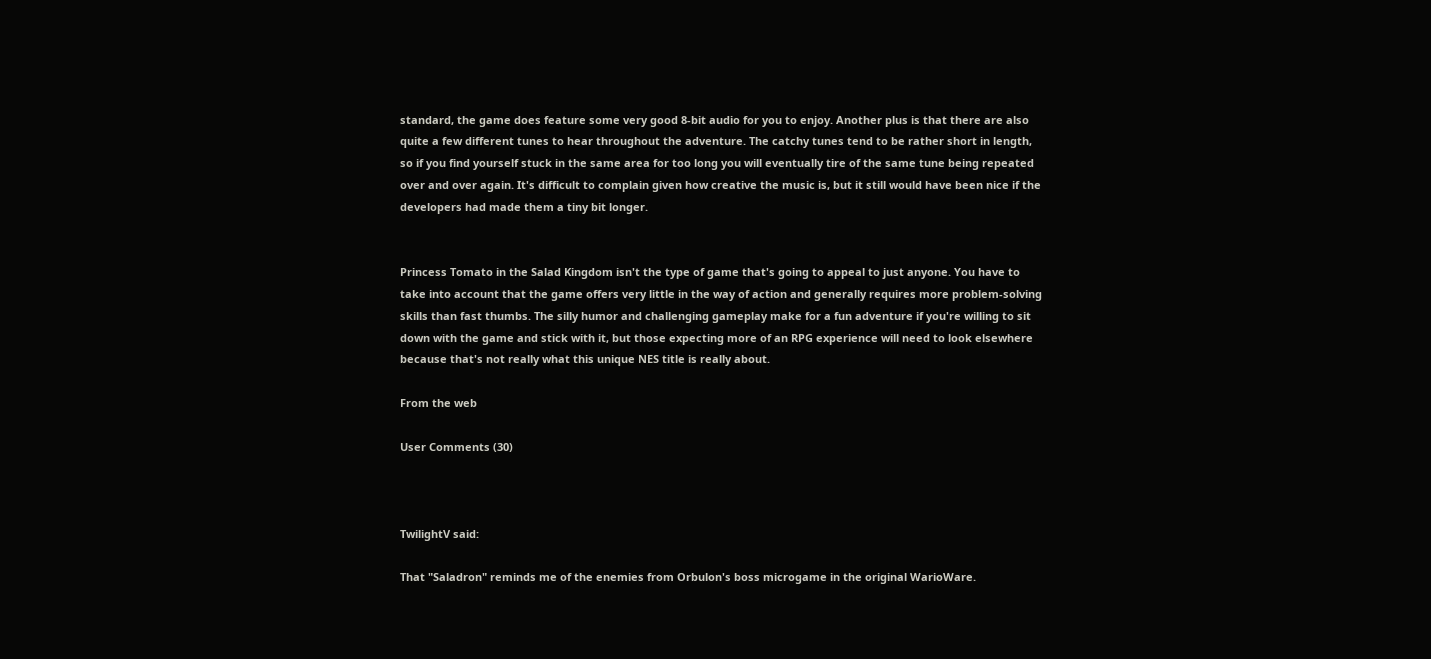standard, the game does feature some very good 8-bit audio for you to enjoy. Another plus is that there are also quite a few different tunes to hear throughout the adventure. The catchy tunes tend to be rather short in length, so if you find yourself stuck in the same area for too long you will eventually tire of the same tune being repeated over and over again. It's difficult to complain given how creative the music is, but it still would have been nice if the developers had made them a tiny bit longer.


Princess Tomato in the Salad Kingdom isn't the type of game that's going to appeal to just anyone. You have to take into account that the game offers very little in the way of action and generally requires more problem-solving skills than fast thumbs. The silly humor and challenging gameplay make for a fun adventure if you're willing to sit down with the game and stick with it, but those expecting more of an RPG experience will need to look elsewhere because that's not really what this unique NES title is really about.

From the web

User Comments (30)



TwilightV said:

That "Saladron" reminds me of the enemies from Orbulon's boss microgame in the original WarioWare.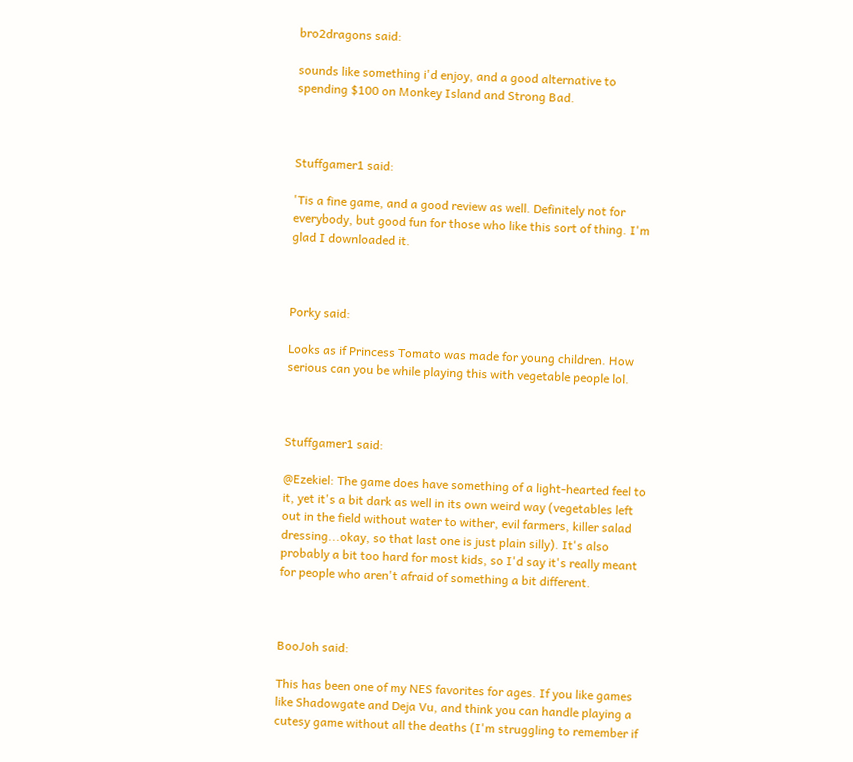bro2dragons said:

sounds like something i'd enjoy, and a good alternative to spending $100 on Monkey Island and Strong Bad.



Stuffgamer1 said:

'Tis a fine game, and a good review as well. Definitely not for everybody, but good fun for those who like this sort of thing. I'm glad I downloaded it.



Porky said:

Looks as if Princess Tomato was made for young children. How serious can you be while playing this with vegetable people lol.



Stuffgamer1 said:

@Ezekiel: The game does have something of a light-hearted feel to it, yet it's a bit dark as well in its own weird way (vegetables left out in the field without water to wither, evil farmers, killer salad dressing...okay, so that last one is just plain silly). It's also probably a bit too hard for most kids, so I'd say it's really meant for people who aren't afraid of something a bit different.



BooJoh said:

This has been one of my NES favorites for ages. If you like games like Shadowgate and Deja Vu, and think you can handle playing a cutesy game without all the deaths (I'm struggling to remember if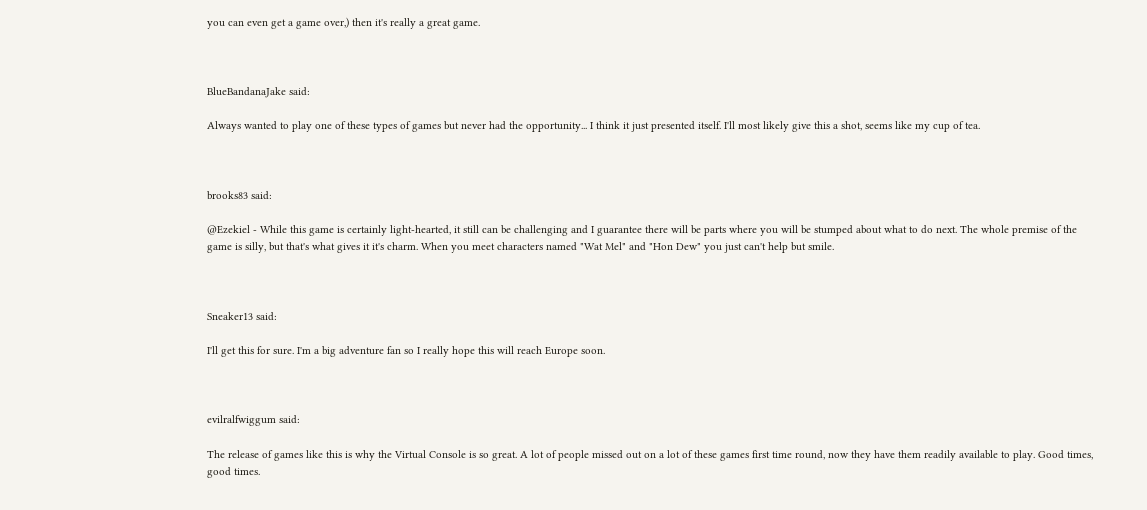you can even get a game over,) then it's really a great game.



BlueBandanaJake said:

Always wanted to play one of these types of games but never had the opportunity... I think it just presented itself. I'll most likely give this a shot, seems like my cup of tea.



brooks83 said:

@Ezekiel - While this game is certainly light-hearted, it still can be challenging and I guarantee there will be parts where you will be stumped about what to do next. The whole premise of the game is silly, but that's what gives it it's charm. When you meet characters named "Wat Mel" and "Hon Dew" you just can't help but smile.



Sneaker13 said:

I'll get this for sure. I'm a big adventure fan so I really hope this will reach Europe soon.



evilralfwiggum said:

The release of games like this is why the Virtual Console is so great. A lot of people missed out on a lot of these games first time round, now they have them readily available to play. Good times, good times.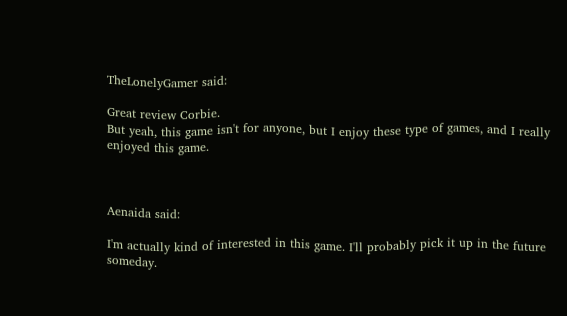TheLonelyGamer said:

Great review Corbie.
But yeah, this game isn't for anyone, but I enjoy these type of games, and I really enjoyed this game.



Aenaida said:

I'm actually kind of interested in this game. I'll probably pick it up in the future someday.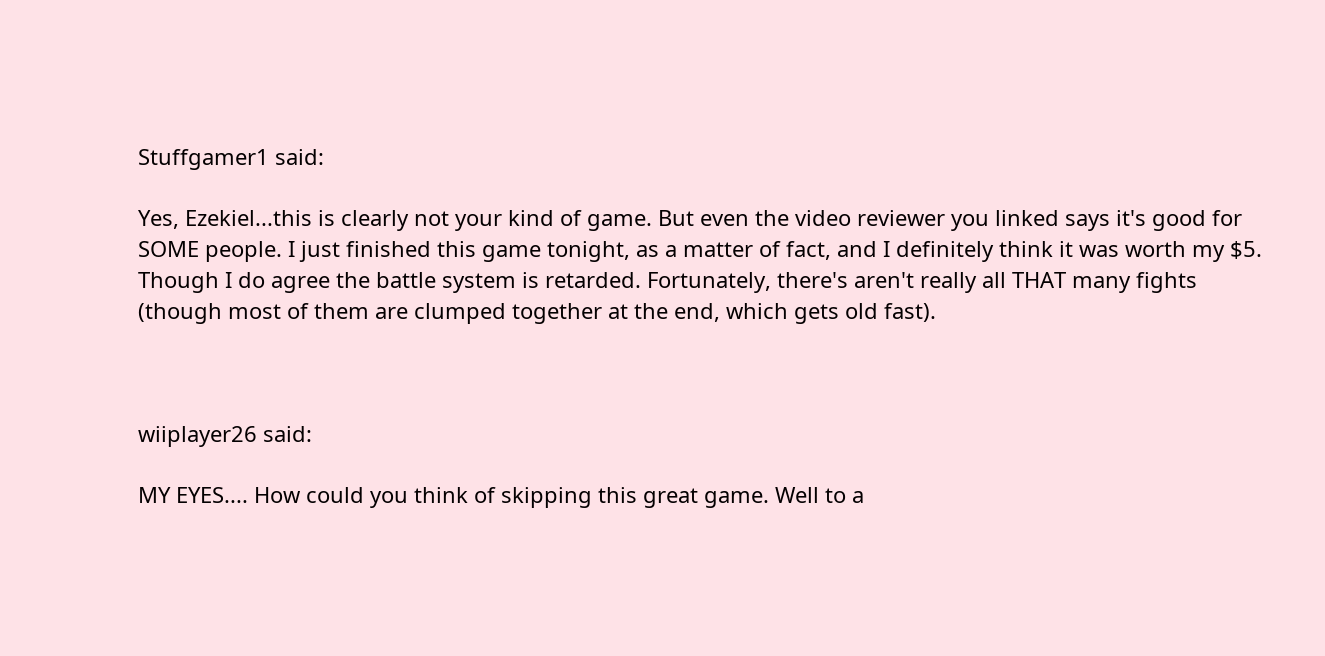Stuffgamer1 said:

Yes, Ezekiel...this is clearly not your kind of game. But even the video reviewer you linked says it's good for SOME people. I just finished this game tonight, as a matter of fact, and I definitely think it was worth my $5. Though I do agree the battle system is retarded. Fortunately, there's aren't really all THAT many fights (though most of them are clumped together at the end, which gets old fast).



wiiplayer26 said:

MY EYES.... How could you think of skipping this great game. Well to a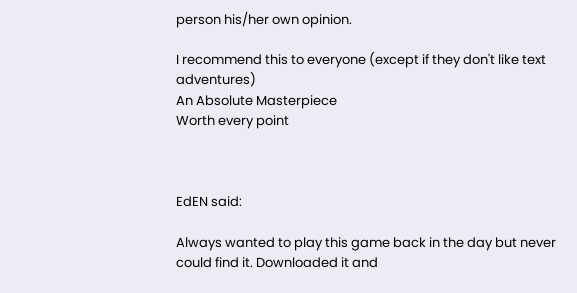person his/her own opinion.

I recommend this to everyone (except if they don't like text adventures)
An Absolute Masterpiece
Worth every point



EdEN said:

Always wanted to play this game back in the day but never could find it. Downloaded it and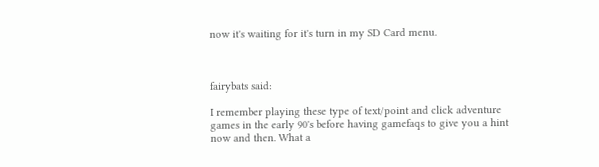now it's waiting for it's turn in my SD Card menu.



fairybats said:

I remember playing these type of text/point and click adventure games in the early 90's before having gamefaqs to give you a hint now and then. What a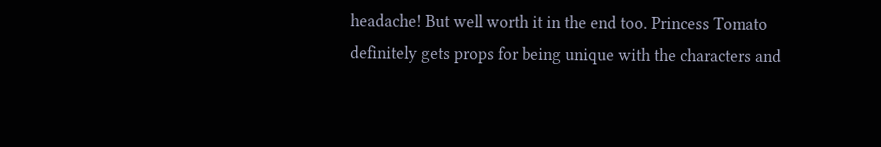headache! But well worth it in the end too. Princess Tomato definitely gets props for being unique with the characters and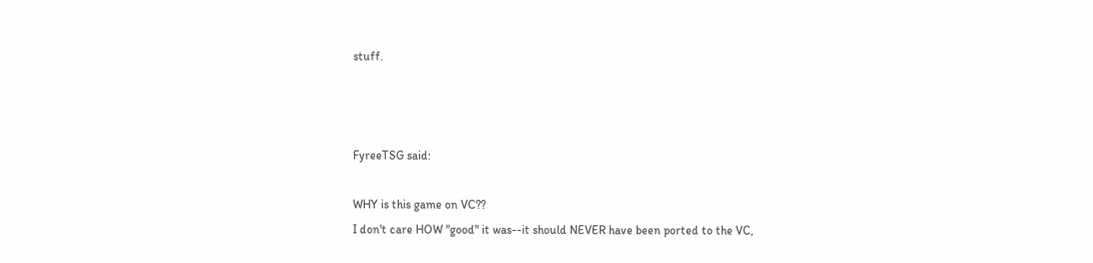stuff.



FyreeTSG said:

WHY is this game on VC??
I don't care HOW "good" it was--it should NEVER have been ported to the VC,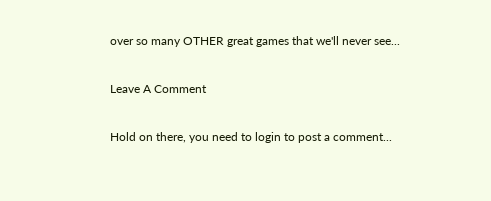over so many OTHER great games that we'll never see...

Leave A Comment

Hold on there, you need to login to post a comment...